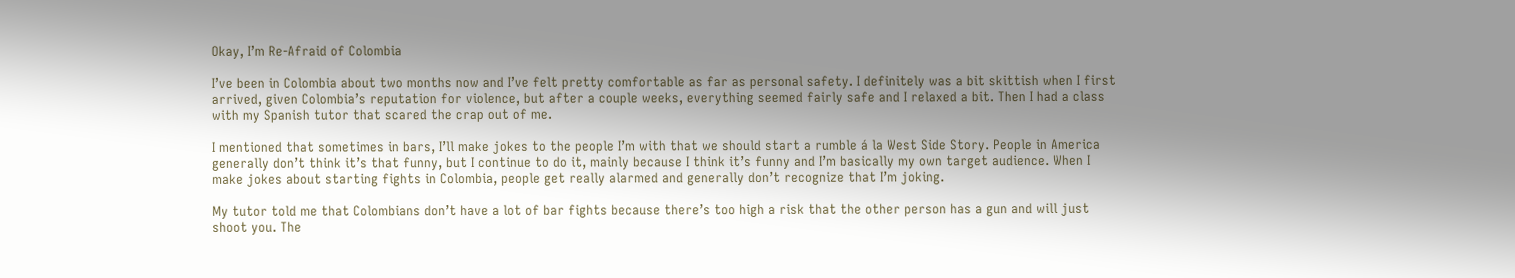Okay, I’m Re-Afraid of Colombia

I’ve been in Colombia about two months now and I’ve felt pretty comfortable as far as personal safety. I definitely was a bit skittish when I first arrived, given Colombia’s reputation for violence, but after a couple weeks, everything seemed fairly safe and I relaxed a bit. Then I had a class with my Spanish tutor that scared the crap out of me.

I mentioned that sometimes in bars, I’ll make jokes to the people I’m with that we should start a rumble á la West Side Story. People in America generally don’t think it’s that funny, but I continue to do it, mainly because I think it’s funny and I’m basically my own target audience. When I make jokes about starting fights in Colombia, people get really alarmed and generally don’t recognize that I’m joking.

My tutor told me that Colombians don’t have a lot of bar fights because there’s too high a risk that the other person has a gun and will just shoot you. The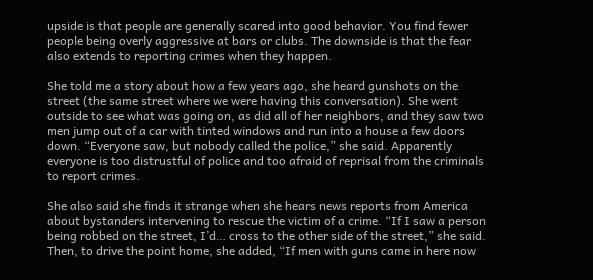upside is that people are generally scared into good behavior. You find fewer people being overly aggressive at bars or clubs. The downside is that the fear also extends to reporting crimes when they happen.

She told me a story about how a few years ago, she heard gunshots on the street (the same street where we were having this conversation). She went outside to see what was going on, as did all of her neighbors, and they saw two men jump out of a car with tinted windows and run into a house a few doors down. “Everyone saw, but nobody called the police,” she said. Apparently everyone is too distrustful of police and too afraid of reprisal from the criminals to report crimes.

She also said she finds it strange when she hears news reports from America about bystanders intervening to rescue the victim of a crime. “If I saw a person being robbed on the street, I’d… cross to the other side of the street,” she said. Then, to drive the point home, she added, “If men with guns came in here now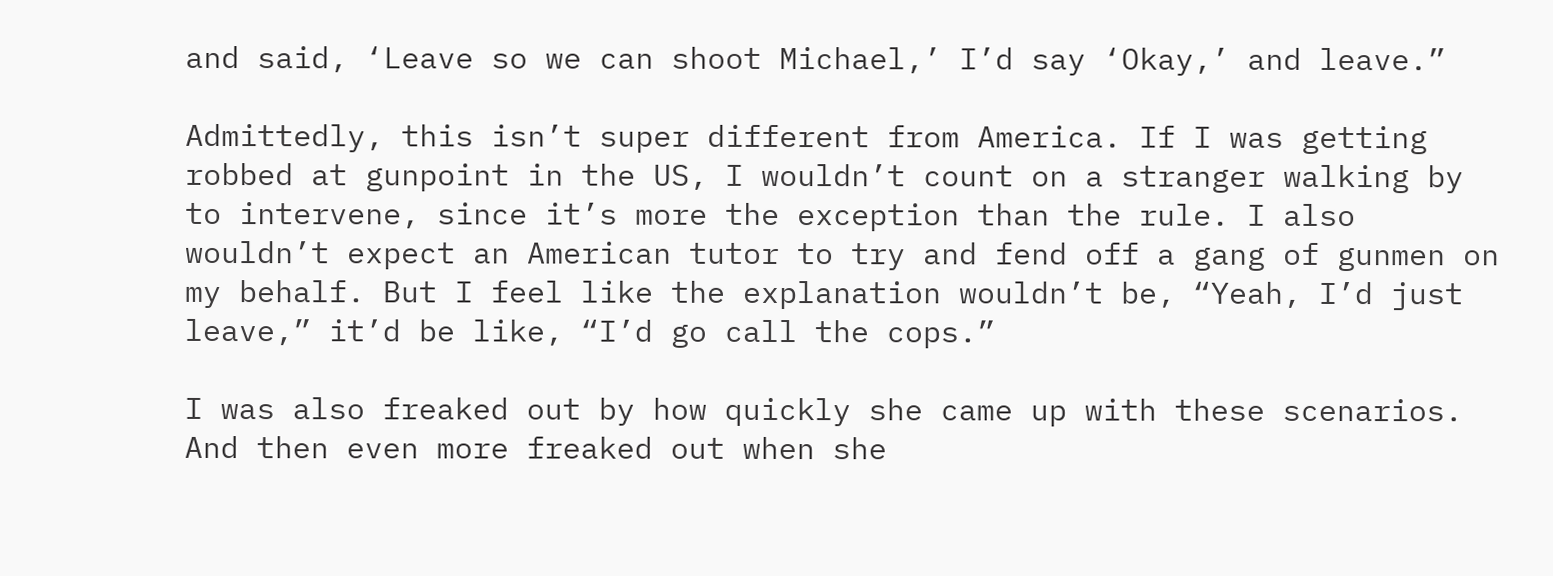and said, ‘Leave so we can shoot Michael,’ I’d say ‘Okay,’ and leave.”

Admittedly, this isn’t super different from America. If I was getting robbed at gunpoint in the US, I wouldn’t count on a stranger walking by to intervene, since it’s more the exception than the rule. I also wouldn’t expect an American tutor to try and fend off a gang of gunmen on my behalf. But I feel like the explanation wouldn’t be, “Yeah, I’d just leave,” it’d be like, “I’d go call the cops.”

I was also freaked out by how quickly she came up with these scenarios. And then even more freaked out when she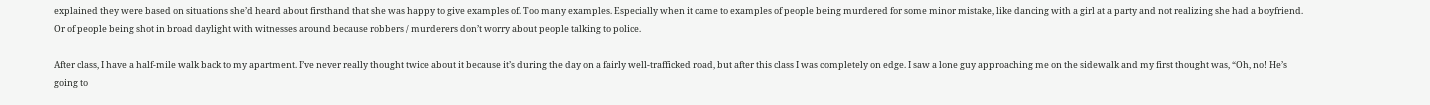explained they were based on situations she’d heard about firsthand that she was happy to give examples of. Too many examples. Especially when it came to examples of people being murdered for some minor mistake, like dancing with a girl at a party and not realizing she had a boyfriend. Or of people being shot in broad daylight with witnesses around because robbers / murderers don’t worry about people talking to police.

After class, I have a half-mile walk back to my apartment. I’ve never really thought twice about it because it’s during the day on a fairly well-trafficked road, but after this class I was completely on edge. I saw a lone guy approaching me on the sidewalk and my first thought was, “Oh, no! He’s going to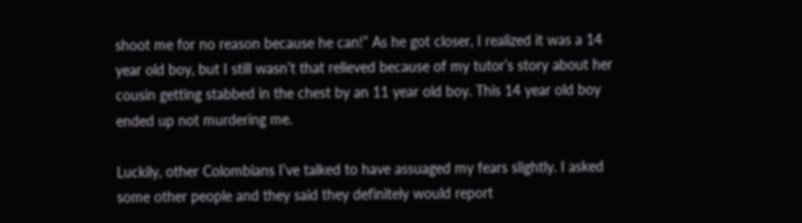shoot me for no reason because he can!” As he got closer, I realized it was a 14 year old boy, but I still wasn’t that relieved because of my tutor’s story about her cousin getting stabbed in the chest by an 11 year old boy. This 14 year old boy ended up not murdering me.

Luckily, other Colombians I’ve talked to have assuaged my fears slightly. I asked some other people and they said they definitely would report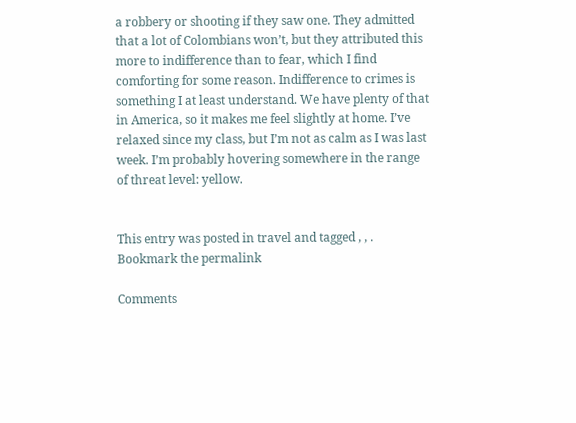a robbery or shooting if they saw one. They admitted that a lot of Colombians won’t, but they attributed this more to indifference than to fear, which I find comforting for some reason. Indifference to crimes is something I at least understand. We have plenty of that in America, so it makes me feel slightly at home. I’ve relaxed since my class, but I’m not as calm as I was last week. I’m probably hovering somewhere in the range of threat level: yellow.


This entry was posted in travel and tagged , , . Bookmark the permalink

Comments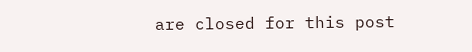are closed for this post